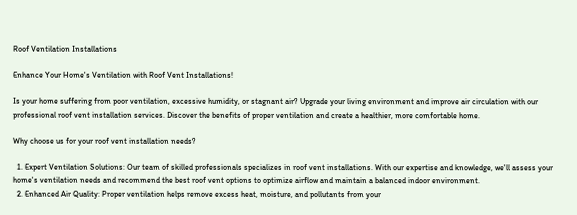Roof Ventilation Installations

Enhance Your Home's Ventilation with Roof Vent Installations!

Is your home suffering from poor ventilation, excessive humidity, or stagnant air? Upgrade your living environment and improve air circulation with our professional roof vent installation services. Discover the benefits of proper ventilation and create a healthier, more comfortable home.

Why choose us for your roof vent installation needs?

  1. Expert Ventilation Solutions: Our team of skilled professionals specializes in roof vent installations. With our expertise and knowledge, we'll assess your home's ventilation needs and recommend the best roof vent options to optimize airflow and maintain a balanced indoor environment.
  2. Enhanced Air Quality: Proper ventilation helps remove excess heat, moisture, and pollutants from your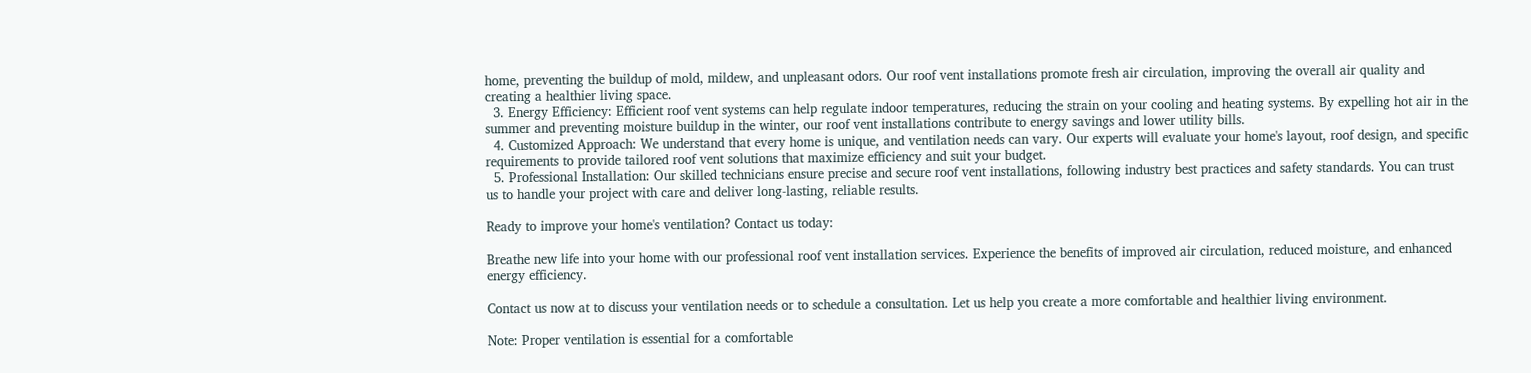home, preventing the buildup of mold, mildew, and unpleasant odors. Our roof vent installations promote fresh air circulation, improving the overall air quality and creating a healthier living space.
  3. Energy Efficiency: Efficient roof vent systems can help regulate indoor temperatures, reducing the strain on your cooling and heating systems. By expelling hot air in the summer and preventing moisture buildup in the winter, our roof vent installations contribute to energy savings and lower utility bills.
  4. Customized Approach: We understand that every home is unique, and ventilation needs can vary. Our experts will evaluate your home's layout, roof design, and specific requirements to provide tailored roof vent solutions that maximize efficiency and suit your budget.
  5. Professional Installation: Our skilled technicians ensure precise and secure roof vent installations, following industry best practices and safety standards. You can trust us to handle your project with care and deliver long-lasting, reliable results.

Ready to improve your home's ventilation? Contact us today:

Breathe new life into your home with our professional roof vent installation services. Experience the benefits of improved air circulation, reduced moisture, and enhanced energy efficiency.

Contact us now at to discuss your ventilation needs or to schedule a consultation. Let us help you create a more comfortable and healthier living environment.

Note: Proper ventilation is essential for a comfortable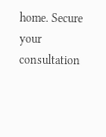home. Secure your consultation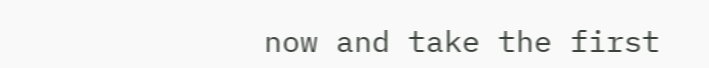now and take the first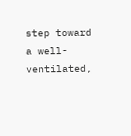step toward a well-ventilated,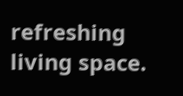refreshing living space.